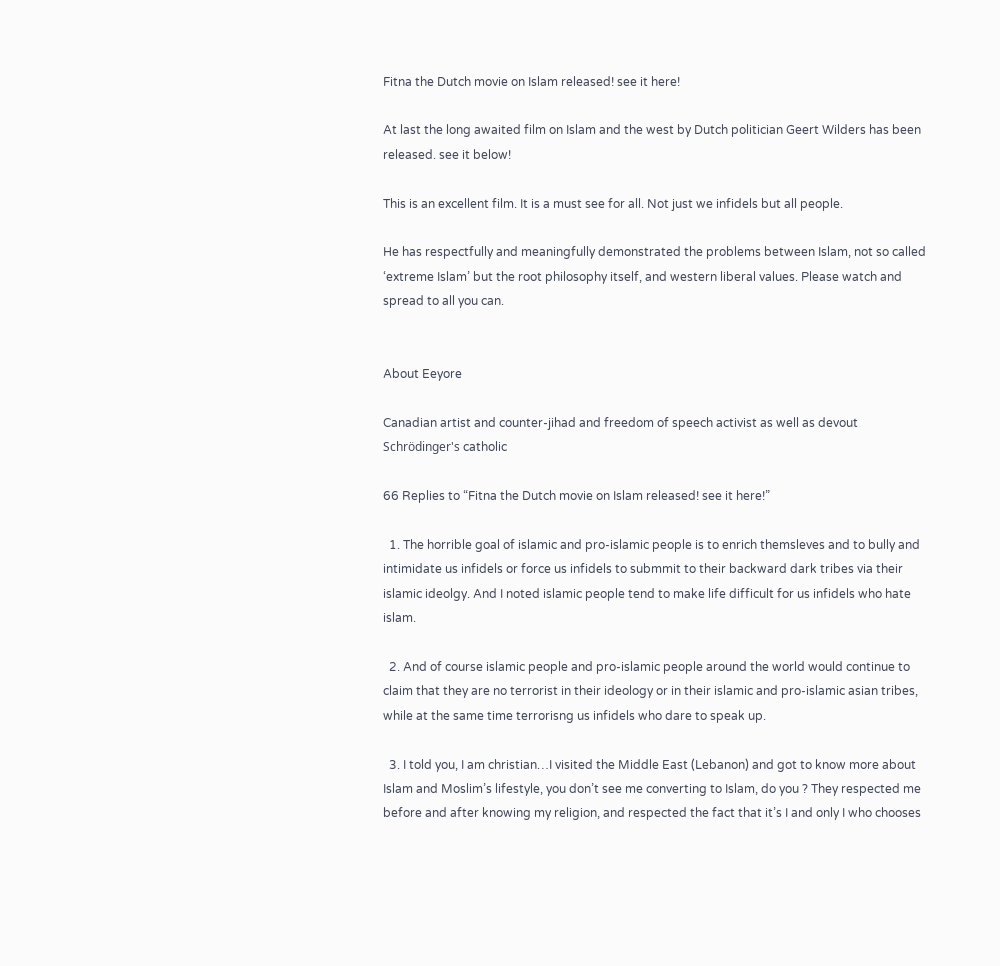Fitna the Dutch movie on Islam released! see it here!

At last the long awaited film on Islam and the west by Dutch politician Geert Wilders has been released. see it below!

This is an excellent film. It is a must see for all. Not just we infidels but all people.

He has respectfully and meaningfully demonstrated the problems between Islam, not so called ‘extreme Islam’ but the root philosophy itself, and western liberal values. Please watch and spread to all you can.


About Eeyore

Canadian artist and counter-jihad and freedom of speech activist as well as devout Schrödinger's catholic

66 Replies to “Fitna the Dutch movie on Islam released! see it here!”

  1. The horrible goal of islamic and pro-islamic people is to enrich themsleves and to bully and intimidate us infidels or force us infidels to submmit to their backward dark tribes via their islamic ideolgy. And I noted islamic people tend to make life difficult for us infidels who hate islam.

  2. And of course islamic people and pro-islamic people around the world would continue to claim that they are no terrorist in their ideology or in their islamic and pro-islamic asian tribes, while at the same time terrorisng us infidels who dare to speak up.

  3. I told you, I am christian…I visited the Middle East (Lebanon) and got to know more about Islam and Moslim’s lifestyle, you don’t see me converting to Islam, do you ? They respected me before and after knowing my religion, and respected the fact that it’s I and only I who chooses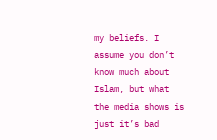my beliefs. I assume you don’t know much about Islam, but what the media shows is just it’s bad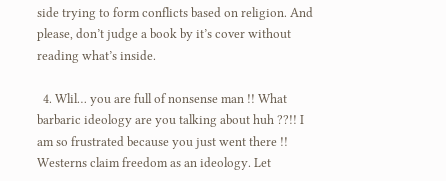side trying to form conflicts based on religion. And please, don’t judge a book by it’s cover without reading what’s inside.

  4. Wlil… you are full of nonsense man !! What barbaric ideology are you talking about huh ??!! I am so frustrated because you just went there !! Westerns claim freedom as an ideology. Let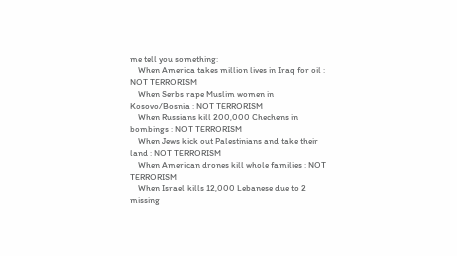me tell you something:
    When America takes million lives in Iraq for oil : NOT TERRORISM
    When Serbs rape Muslim women in Kosovo/Bosnia : NOT TERRORISM
    When Russians kill 200,000 Chechens in bombings : NOT TERRORISM
    When Jews kick out Palestinians and take their land : NOT TERRORISM
    When American drones kill whole families : NOT TERRORISM
    When Israel kills 12,000 Lebanese due to 2 missing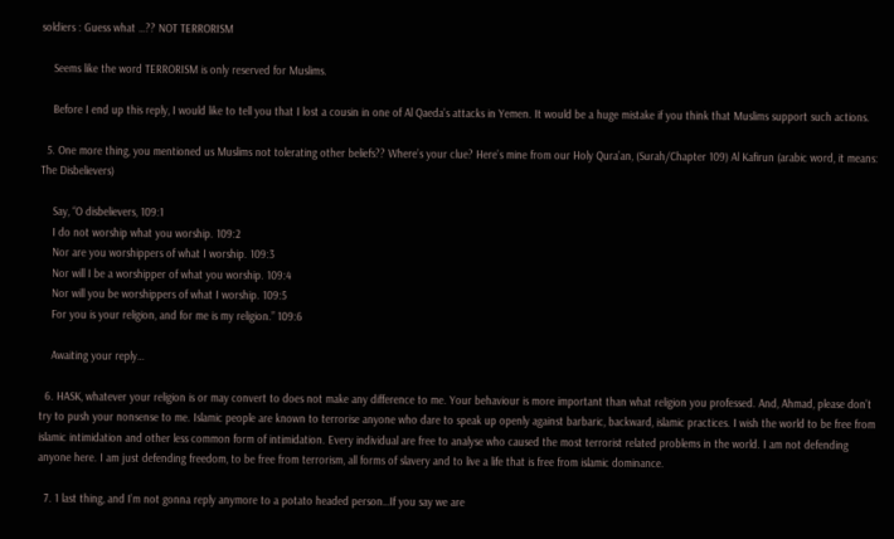soldiers : Guess what …?? NOT TERRORISM

    Seems like the word TERRORISM is only reserved for Muslims.

    Before I end up this reply, I would like to tell you that I lost a cousin in one of Al Qaeda’s attacks in Yemen. It would be a huge mistake if you think that Muslims support such actions.

  5. One more thing, you mentioned us Muslims not tolerating other beliefs?? Where’s your clue? Here’s mine from our Holy Qura’an, (Surah/Chapter 109) Al Kafirun (arabic word, it means: The Disbelievers)

    Say, “O disbelievers, 109:1
    I do not worship what you worship. 109:2
    Nor are you worshippers of what I worship. 109:3
    Nor will I be a worshipper of what you worship. 109:4
    Nor will you be worshippers of what I worship. 109:5
    For you is your religion, and for me is my religion.” 109:6

    Awaiting your reply…

  6. HASK, whatever your religion is or may convert to does not make any difference to me. Your behaviour is more important than what religion you professed. And, Ahmad, please don’t try to push your nonsense to me. Islamic people are known to terrorise anyone who dare to speak up openly against barbaric, backward, islamic practices. I wish the world to be free from islamic intimidation and other less common form of intimidation. Every individual are free to analyse who caused the most terrorist related problems in the world. I am not defending anyone here. I am just defending freedom, to be free from terrorism, all forms of slavery and to live a life that is free from islamic dominance.

  7. 1 last thing, and I’m not gonna reply anymore to a potato headed person…If you say we are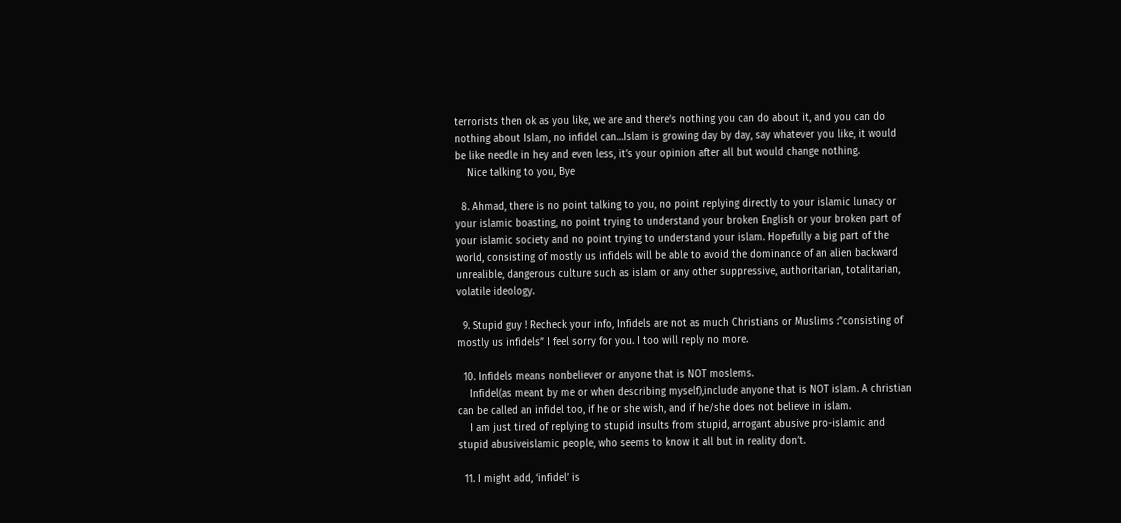terrorists then ok as you like, we are and there’s nothing you can do about it, and you can do nothing about Islam, no infidel can…Islam is growing day by day, say whatever you like, it would be like needle in hey and even less, it’s your opinion after all but would change nothing.
    Nice talking to you, Bye

  8. Ahmad, there is no point talking to you, no point replying directly to your islamic lunacy or your islamic boasting, no point trying to understand your broken English or your broken part of your islamic society and no point trying to understand your islam. Hopefully a big part of the world, consisting of mostly us infidels will be able to avoid the dominance of an alien backward unrealible, dangerous culture such as islam or any other suppressive, authoritarian, totalitarian, volatile ideology.

  9. Stupid guy ! Recheck your info, Infidels are not as much Christians or Muslims :”consisting of mostly us infidels” I feel sorry for you. I too will reply no more.

  10. Infidels means nonbeliever or anyone that is NOT moslems.
    Infidel(as meant by me or when describing myself),include anyone that is NOT islam. A christian can be called an infidel too, if he or she wish, and if he/she does not believe in islam.
    I am just tired of replying to stupid insults from stupid, arrogant abusive pro-islamic and stupid abusiveislamic people, who seems to know it all but in reality don’t.

  11. I might add, ‘infidel’ is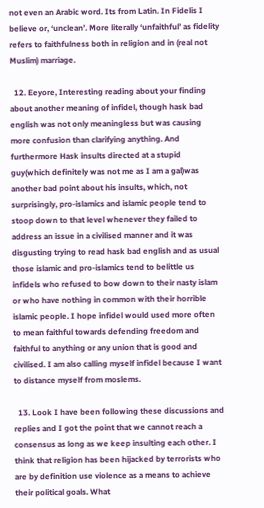not even an Arabic word. Its from Latin. In Fidelis I believe or, ‘unclean’. More literally ‘unfaithful’ as fidelity refers to faithfulness both in religion and in (real not Muslim) marriage.

  12. Eeyore, Interesting reading about your finding about another meaning of infidel, though hask bad english was not only meaningless but was causing more confusion than clarifying anything. And furthermore Hask insults directed at a stupid guy(which definitely was not me as I am a gal)was another bad point about his insults, which, not surprisingly, pro-islamics and islamic people tend to stoop down to that level whenever they failed to address an issue in a civilised manner and it was disgusting trying to read hask bad english and as usual those islamic and pro-islamics tend to belittle us infidels who refused to bow down to their nasty islam or who have nothing in common with their horrible islamic people. I hope infidel would used more often to mean faithful towards defending freedom and faithful to anything or any union that is good and civilised. I am also calling myself infidel because I want to distance myself from moslems.

  13. Look I have been following these discussions and replies and I got the point that we cannot reach a consensus as long as we keep insulting each other. I think that religion has been hijacked by terrorists who are by definition use violence as a means to achieve their political goals. What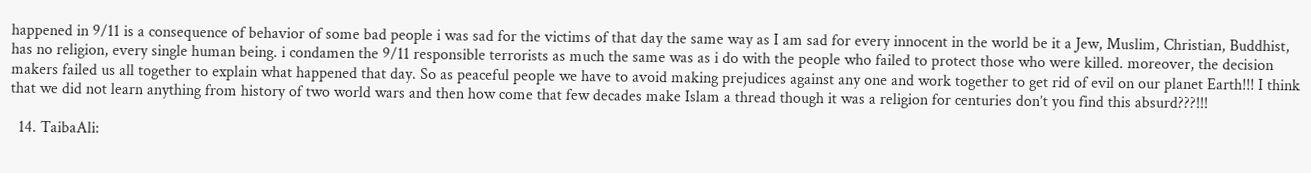happened in 9/11 is a consequence of behavior of some bad people i was sad for the victims of that day the same way as I am sad for every innocent in the world be it a Jew, Muslim, Christian, Buddhist, has no religion, every single human being. i condamen the 9/11 responsible terrorists as much the same was as i do with the people who failed to protect those who were killed. moreover, the decision makers failed us all together to explain what happened that day. So as peaceful people we have to avoid making prejudices against any one and work together to get rid of evil on our planet Earth!!! I think that we did not learn anything from history of two world wars and then how come that few decades make Islam a thread though it was a religion for centuries don’t you find this absurd???!!!

  14. TaibaAli: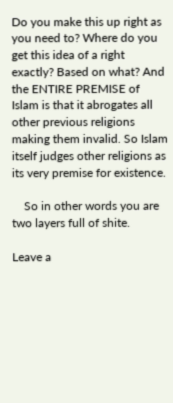Do you make this up right as you need to? Where do you get this idea of a right exactly? Based on what? And the ENTIRE PREMISE of Islam is that it abrogates all other previous religions making them invalid. So Islam itself judges other religions as its very premise for existence.

    So in other words you are two layers full of shite.

Leave a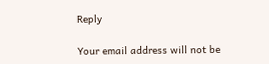Reply

Your email address will not be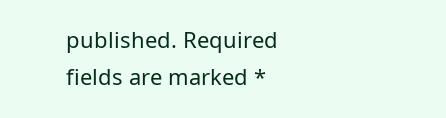published. Required fields are marked *